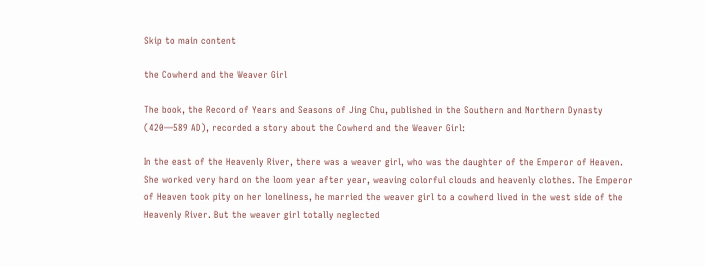Skip to main content

the Cowherd and the Weaver Girl

The book, the Record of Years and Seasons of Jing Chu, published in the Southern and Northern Dynasty (420—589 AD), recorded a story about the Cowherd and the Weaver Girl:

In the east of the Heavenly River, there was a weaver girl, who was the daughter of the Emperor of Heaven. She worked very hard on the loom year after year, weaving colorful clouds and heavenly clothes. The Emperor of Heaven took pity on her loneliness, he married the weaver girl to a cowherd lived in the west side of the Heavenly River. But the weaver girl totally neglected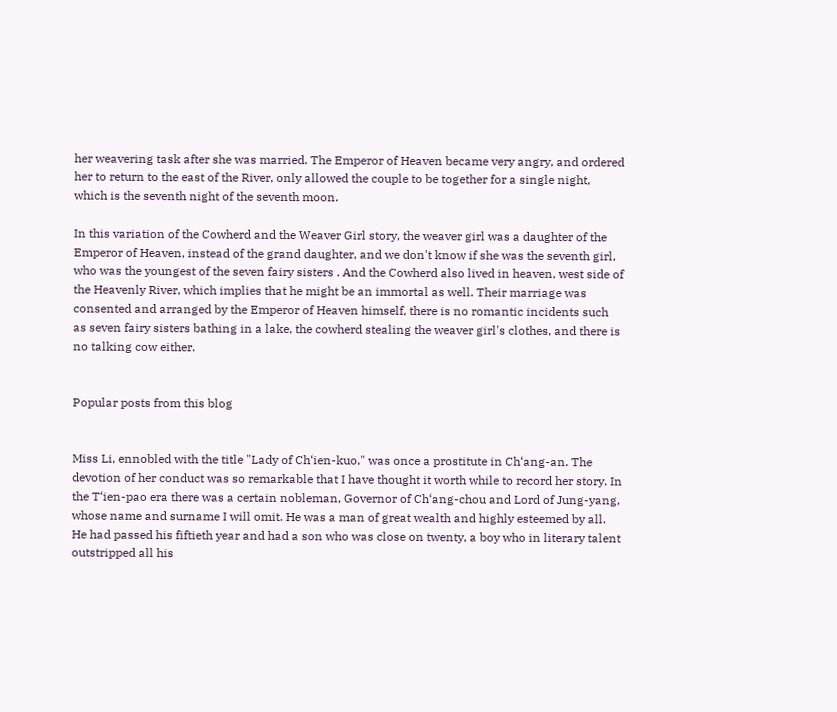her weavering task after she was married. The Emperor of Heaven became very angry, and ordered her to return to the east of the River, only allowed the couple to be together for a single night, which is the seventh night of the seventh moon.

In this variation of the Cowherd and the Weaver Girl story, the weaver girl was a daughter of the Emperor of Heaven, instead of the grand daughter, and we don't know if she was the seventh girl, who was the youngest of the seven fairy sisters . And the Cowherd also lived in heaven, west side of the Heavenly River, which implies that he might be an immortal as well. Their marriage was consented and arranged by the Emperor of Heaven himself, there is no romantic incidents such as seven fairy sisters bathing in a lake, the cowherd stealing the weaver girl's clothes, and there is no talking cow either.


Popular posts from this blog


Miss Li, ennobled with the title "Lady of Ch‘ien-kuo," was once a prostitute in Ch‘ang-an. The devotion of her conduct was so remarkable that I have thought it worth while to record her story. In the T‘ien-pao era there was a certain nobleman, Governor of Ch‘ang-chou and Lord of Jung-yang, whose name and surname I will omit. He was a man of great wealth and highly esteemed by all. He had passed his fiftieth year and had a son who was close on twenty, a boy who in literary talent outstripped all his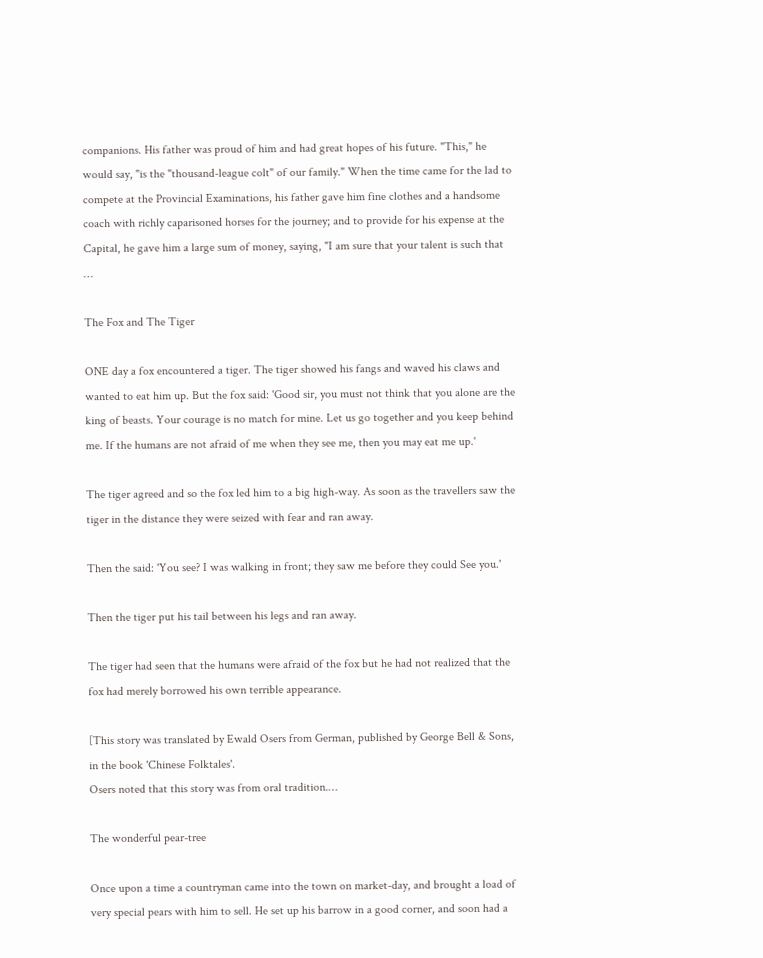companions. His father was proud of him and had great hopes of his future. "This," he would say, "is the "thousand-league colt" of our family." When the time came for the lad to compete at the Provincial Examinations, his father gave him fine clothes and a handsome coach with richly caparisoned horses for the journey; and to provide for his expense at the Capital, he gave him a large sum of money, saying, "I am sure that your talent is such that …

The Fox and The Tiger

ONE day a fox encountered a tiger. The tiger showed his fangs and waved his claws and wanted to eat him up. But the fox said: 'Good sir, you must not think that you alone are the king of beasts. Your courage is no match for mine. Let us go together and you keep behind me. If the humans are not afraid of me when they see me, then you may eat me up.'

The tiger agreed and so the fox led him to a big high-way. As soon as the travellers saw the tiger in the distance they were seized with fear and ran away.

Then the said: 'You see? I was walking in front; they saw me before they could See you.'

Then the tiger put his tail between his legs and ran away.

The tiger had seen that the humans were afraid of the fox but he had not realized that the fox had merely borrowed his own terrible appearance.

[This story was translated by Ewald Osers from German, published by George Bell & Sons, in the book 'Chinese Folktales'.
Osers noted that this story was from oral tradition.…

The wonderful pear-tree

Once upon a time a countryman came into the town on market-day, and brought a load of very special pears with him to sell. He set up his barrow in a good corner, and soon had a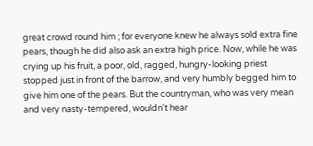great crowd round him ; for everyone knew he always sold extra fine pears, though he did also ask an extra high price. Now, while he was crying up his fruit, a poor, old, ragged, hungry-looking priest stopped just in front of the barrow, and very humbly begged him to give him one of the pears. But the countryman, who was very mean and very nasty-tempered, wouldn't hear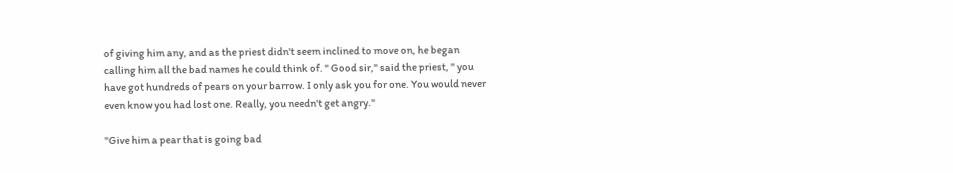of giving him any, and as the priest didn't seem inclined to move on, he began calling him all the bad names he could think of. " Good sir," said the priest, " you have got hundreds of pears on your barrow. I only ask you for one. You would never even know you had lost one. Really, you needn't get angry."

"Give him a pear that is going bad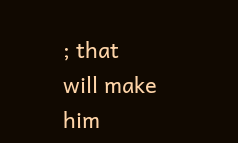; that will make him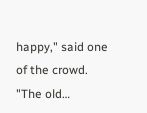happy," said one of the crowd. "The old…